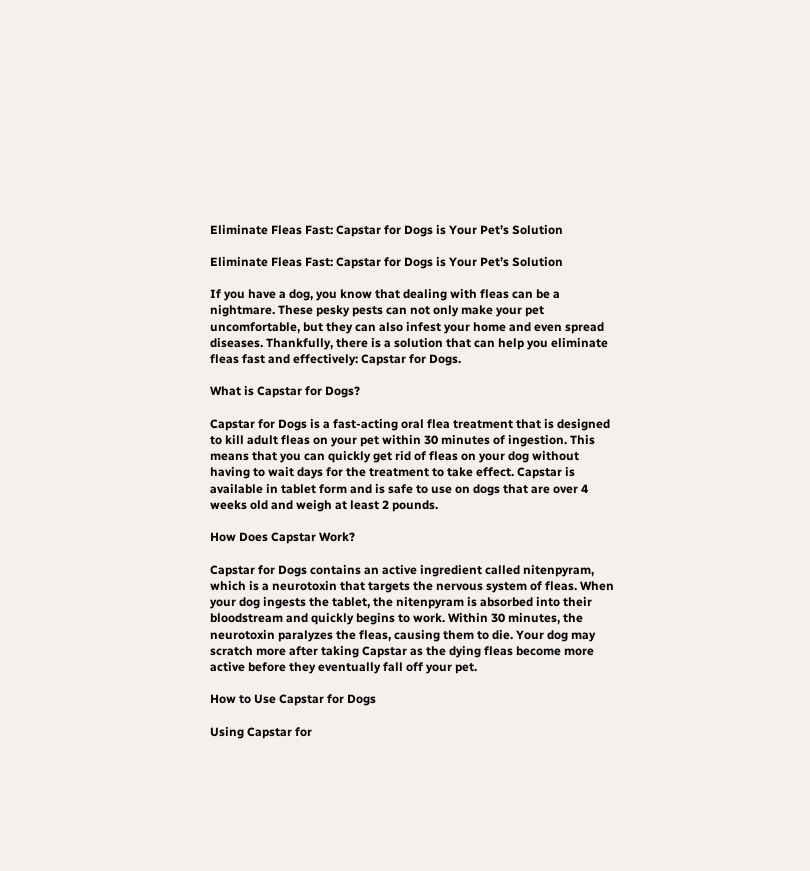Eliminate Fleas Fast: Capstar for Dogs is Your Pet’s Solution

Eliminate Fleas Fast: Capstar for Dogs is Your Pet’s Solution

If you have a dog, you know that dealing with fleas can be a nightmare. These pesky pests can not only make your pet uncomfortable, but they can also infest your home and even spread diseases. Thankfully, there is a solution that can help you eliminate fleas fast and effectively: Capstar for Dogs.

What is Capstar for Dogs?

Capstar for Dogs is a fast-acting oral flea treatment that is designed to kill adult fleas on your pet within 30 minutes of ingestion. This means that you can quickly get rid of fleas on your dog without having to wait days for the treatment to take effect. Capstar is available in tablet form and is safe to use on dogs that are over 4 weeks old and weigh at least 2 pounds.

How Does Capstar Work?

Capstar for Dogs contains an active ingredient called nitenpyram, which is a neurotoxin that targets the nervous system of fleas. When your dog ingests the tablet, the nitenpyram is absorbed into their bloodstream and quickly begins to work. Within 30 minutes, the neurotoxin paralyzes the fleas, causing them to die. Your dog may scratch more after taking Capstar as the dying fleas become more active before they eventually fall off your pet.

How to Use Capstar for Dogs

Using Capstar for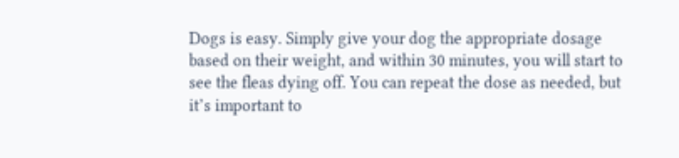Dogs is easy. Simply give your dog the appropriate dosage based on their weight, and within 30 minutes, you will start to see the fleas dying off. You can repeat the dose as needed, but it’s important to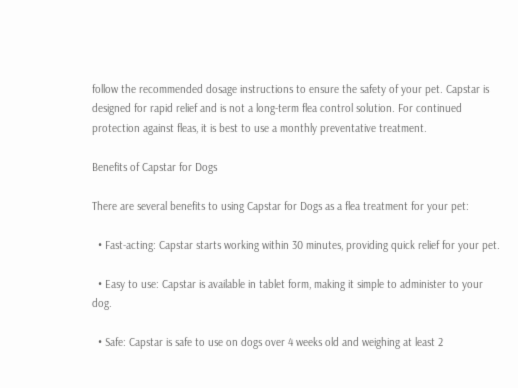follow the recommended dosage instructions to ensure the safety of your pet. Capstar is designed for rapid relief and is not a long-term flea control solution. For continued protection against fleas, it is best to use a monthly preventative treatment.

Benefits of Capstar for Dogs

There are several benefits to using Capstar for Dogs as a flea treatment for your pet:

  • Fast-acting: Capstar starts working within 30 minutes, providing quick relief for your pet.

  • Easy to use: Capstar is available in tablet form, making it simple to administer to your dog.

  • Safe: Capstar is safe to use on dogs over 4 weeks old and weighing at least 2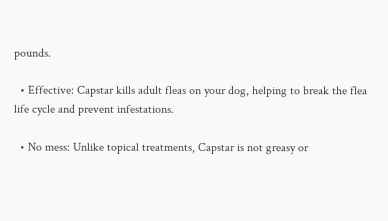pounds.

  • Effective: Capstar kills adult fleas on your dog, helping to break the flea life cycle and prevent infestations.

  • No mess: Unlike topical treatments, Capstar is not greasy or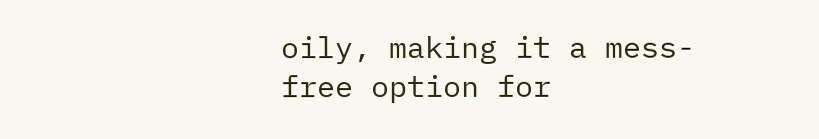oily, making it a mess-free option for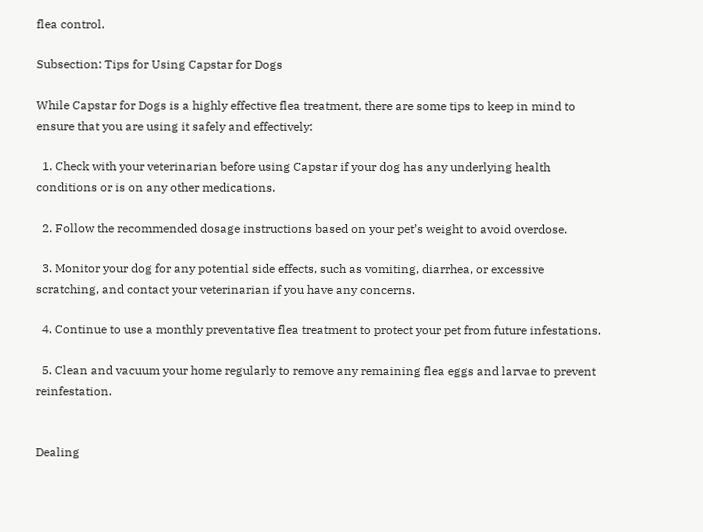flea control.

Subsection: Tips for Using Capstar for Dogs

While Capstar for Dogs is a highly effective flea treatment, there are some tips to keep in mind to ensure that you are using it safely and effectively:

  1. Check with your veterinarian before using Capstar if your dog has any underlying health conditions or is on any other medications.

  2. Follow the recommended dosage instructions based on your pet’s weight to avoid overdose.

  3. Monitor your dog for any potential side effects, such as vomiting, diarrhea, or excessive scratching, and contact your veterinarian if you have any concerns.

  4. Continue to use a monthly preventative flea treatment to protect your pet from future infestations.

  5. Clean and vacuum your home regularly to remove any remaining flea eggs and larvae to prevent reinfestation.


Dealing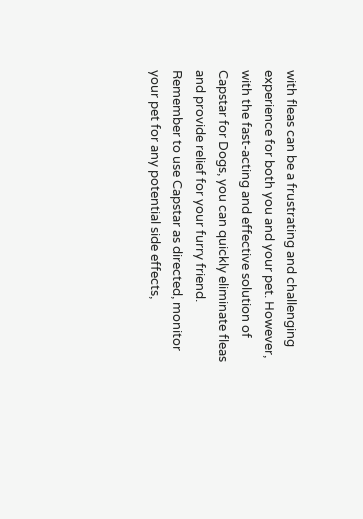with fleas can be a frustrating and challenging experience for both you and your pet. However, with the fast-acting and effective solution of Capstar for Dogs, you can quickly eliminate fleas and provide relief for your furry friend. Remember to use Capstar as directed, monitor your pet for any potential side effects,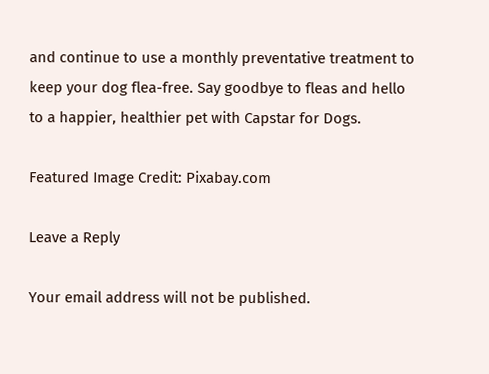and continue to use a monthly preventative treatment to keep your dog flea-free. Say goodbye to fleas and hello to a happier, healthier pet with Capstar for Dogs.

Featured Image Credit: Pixabay.com

Leave a Reply

Your email address will not be published.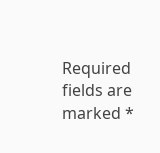Required fields are marked *